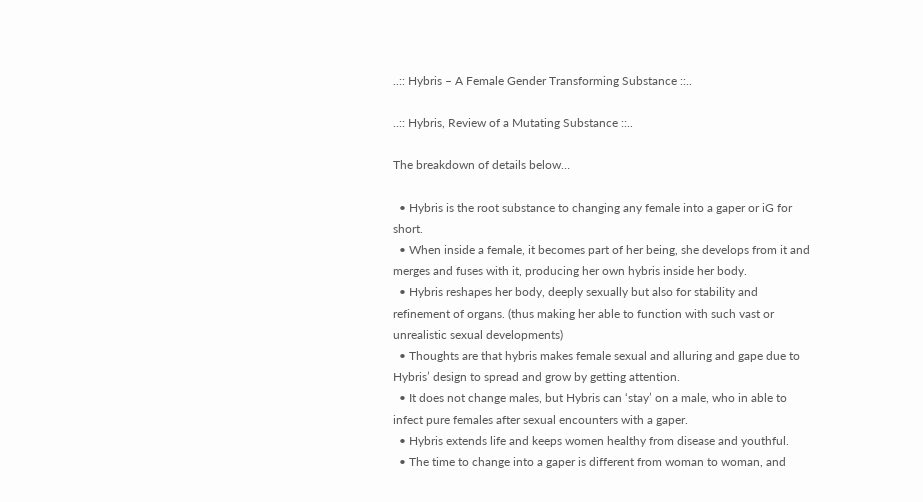..:: Hybris – A Female Gender Transforming Substance ::..

..:: Hybris, Review of a Mutating Substance ::..

The breakdown of details below…

  • Hybris is the root substance to changing any female into a gaper or iG for short.
  • When inside a female, it becomes part of her being, she develops from it and merges and fuses with it, producing her own hybris inside her body.
  • Hybris reshapes her body, deeply sexually but also for stability and refinement of organs. (thus making her able to function with such vast or unrealistic sexual developments)
  • Thoughts are that hybris makes female sexual and alluring and gape due to Hybris’ design to spread and grow by getting attention.
  • It does not change males, but Hybris can ‘stay’ on a male, who in able to infect pure females after sexual encounters with a gaper.
  • Hybris extends life and keeps women healthy from disease and youthful.
  • The time to change into a gaper is different from woman to woman, and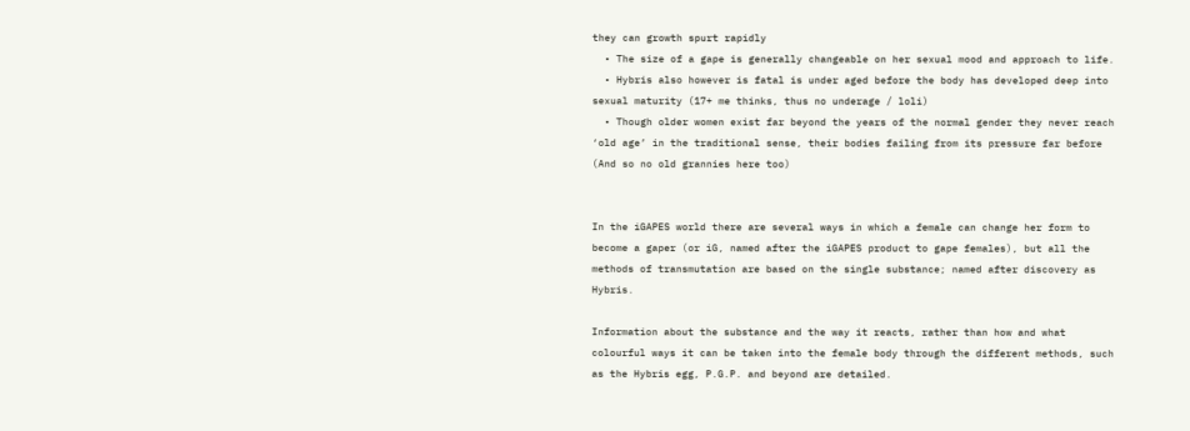they can growth spurt rapidly
  • The size of a gape is generally changeable on her sexual mood and approach to life.
  • Hybris also however is fatal is under aged before the body has developed deep into sexual maturity (17+ me thinks, thus no underage / loli)
  • Though older women exist far beyond the years of the normal gender they never reach ‘old age’ in the traditional sense, their bodies failing from its pressure far before (And so no old grannies here too)


In the iGAPES world there are several ways in which a female can change her form to become a gaper (or iG, named after the iGAPES product to gape females), but all the methods of transmutation are based on the single substance; named after discovery as Hybris.

Information about the substance and the way it reacts, rather than how and what colourful ways it can be taken into the female body through the different methods, such as the Hybris egg, P.G.P. and beyond are detailed.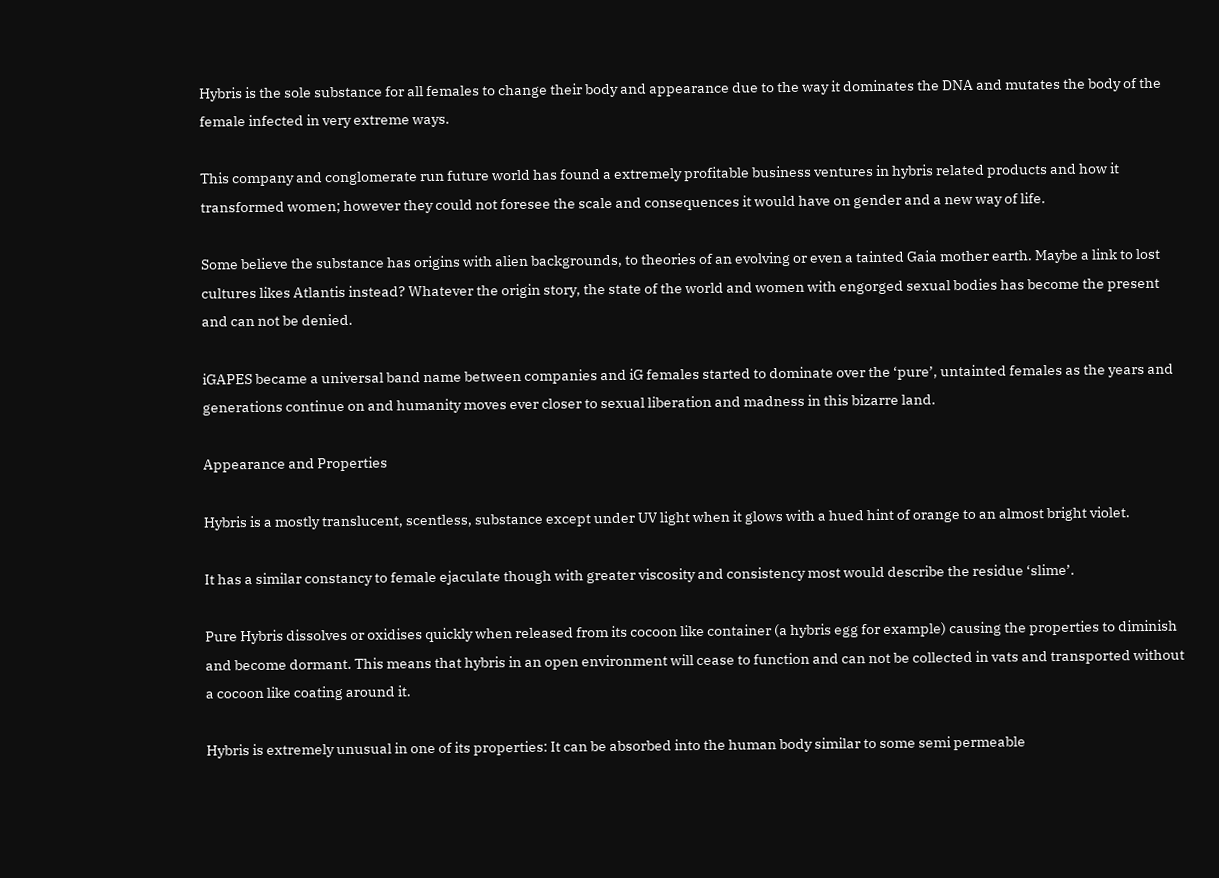Hybris is the sole substance for all females to change their body and appearance due to the way it dominates the DNA and mutates the body of the female infected in very extreme ways.

This company and conglomerate run future world has found a extremely profitable business ventures in hybris related products and how it transformed women; however they could not foresee the scale and consequences it would have on gender and a new way of life.

Some believe the substance has origins with alien backgrounds, to theories of an evolving or even a tainted Gaia mother earth. Maybe a link to lost cultures likes Atlantis instead? Whatever the origin story, the state of the world and women with engorged sexual bodies has become the present and can not be denied.

iGAPES became a universal band name between companies and iG females started to dominate over the ‘pure’, untainted females as the years and generations continue on and humanity moves ever closer to sexual liberation and madness in this bizarre land.

Appearance and Properties

Hybris is a mostly translucent, scentless, substance except under UV light when it glows with a hued hint of orange to an almost bright violet.

It has a similar constancy to female ejaculate though with greater viscosity and consistency most would describe the residue ‘slime’.

Pure Hybris dissolves or oxidises quickly when released from its cocoon like container (a hybris egg for example) causing the properties to diminish and become dormant. This means that hybris in an open environment will cease to function and can not be collected in vats and transported without a cocoon like coating around it.

Hybris is extremely unusual in one of its properties: It can be absorbed into the human body similar to some semi permeable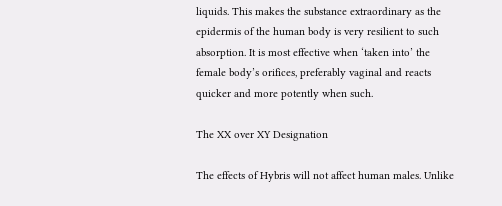liquids. This makes the substance extraordinary as the epidermis of the human body is very resilient to such absorption. It is most effective when ‘taken into’ the female body’s orifices, preferably vaginal and reacts quicker and more potently when such.

The XX over XY Designation

The effects of Hybris will not affect human males. Unlike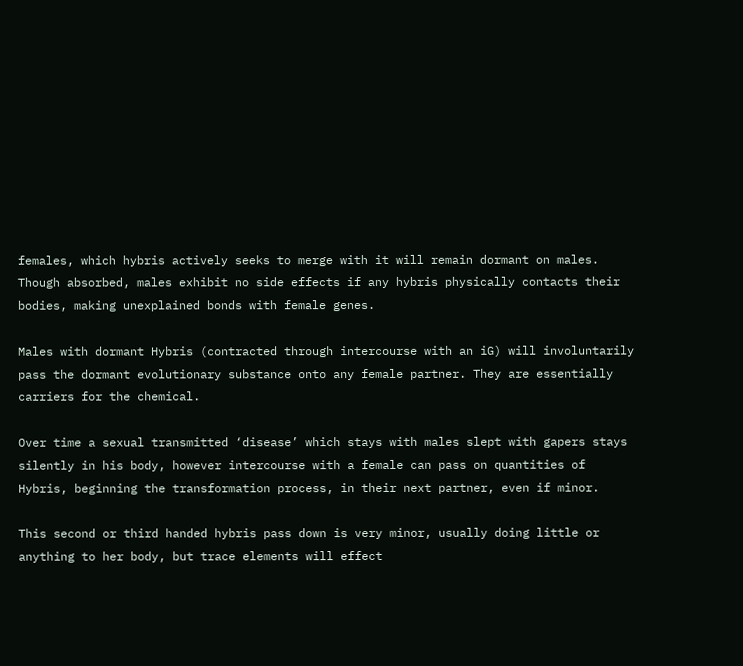females, which hybris actively seeks to merge with it will remain dormant on males. Though absorbed, males exhibit no side effects if any hybris physically contacts their bodies, making unexplained bonds with female genes.

Males with dormant Hybris (contracted through intercourse with an iG) will involuntarily pass the dormant evolutionary substance onto any female partner. They are essentially carriers for the chemical.

Over time a sexual transmitted ‘disease’ which stays with males slept with gapers stays silently in his body, however intercourse with a female can pass on quantities of Hybris, beginning the transformation process, in their next partner, even if minor.

This second or third handed hybris pass down is very minor, usually doing little or anything to her body, but trace elements will effect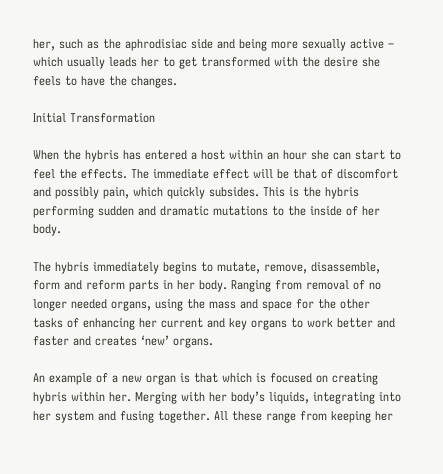her, such as the aphrodisiac side and being more sexually active – which usually leads her to get transformed with the desire she feels to have the changes.

Initial Transformation

When the hybris has entered a host within an hour she can start to feel the effects. The immediate effect will be that of discomfort and possibly pain, which quickly subsides. This is the hybris performing sudden and dramatic mutations to the inside of her body.

The hybris immediately begins to mutate, remove, disassemble, form and reform parts in her body. Ranging from removal of no longer needed organs, using the mass and space for the other tasks of enhancing her current and key organs to work better and faster and creates ‘new’ organs.

An example of a new organ is that which is focused on creating hybris within her. Merging with her body’s liquids, integrating into her system and fusing together. All these range from keeping her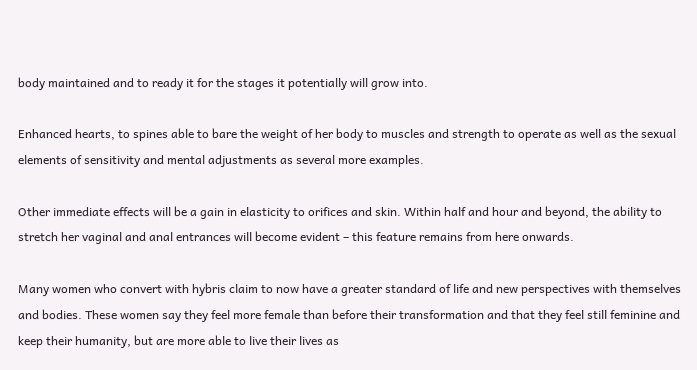body maintained and to ready it for the stages it potentially will grow into.

Enhanced hearts, to spines able to bare the weight of her body to muscles and strength to operate as well as the sexual elements of sensitivity and mental adjustments as several more examples.

Other immediate effects will be a gain in elasticity to orifices and skin. Within half and hour and beyond, the ability to stretch her vaginal and anal entrances will become evident – this feature remains from here onwards.

Many women who convert with hybris claim to now have a greater standard of life and new perspectives with themselves and bodies. These women say they feel more female than before their transformation and that they feel still feminine and keep their humanity, but are more able to live their lives as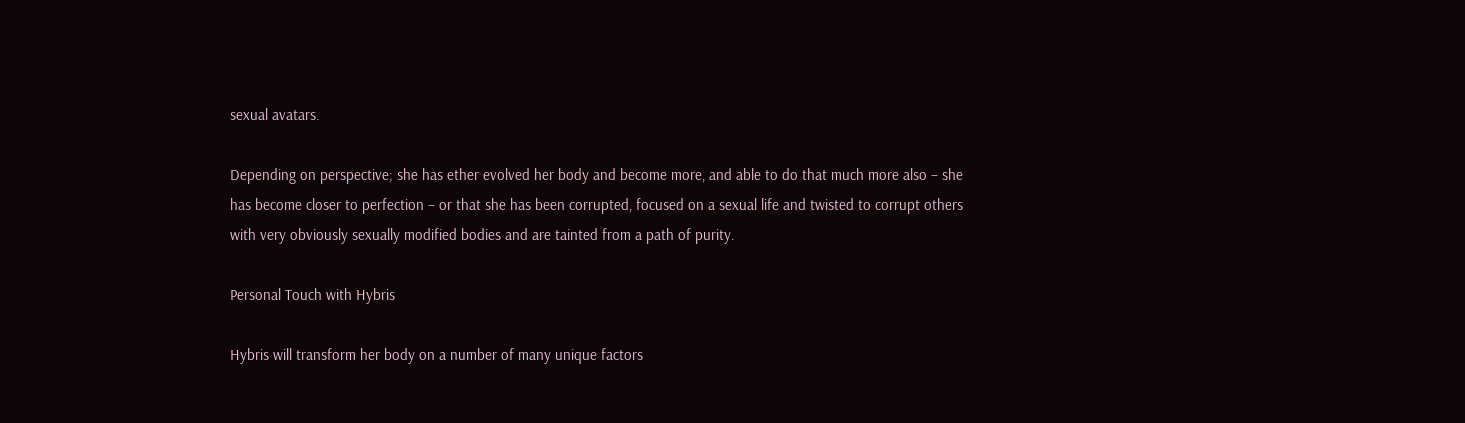sexual avatars.

Depending on perspective; she has ether evolved her body and become more, and able to do that much more also – she has become closer to perfection – or that she has been corrupted, focused on a sexual life and twisted to corrupt others with very obviously sexually modified bodies and are tainted from a path of purity.

Personal Touch with Hybris

Hybris will transform her body on a number of many unique factors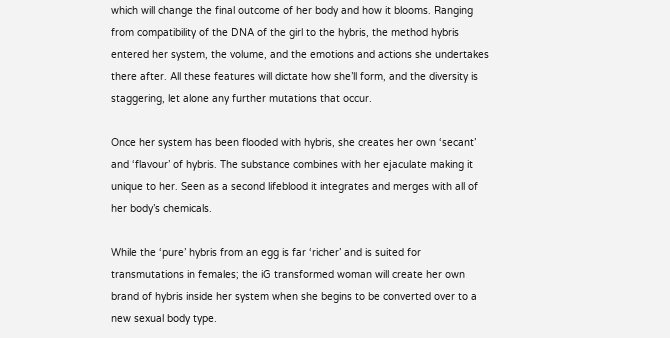which will change the final outcome of her body and how it blooms. Ranging from compatibility of the DNA of the girl to the hybris, the method hybris entered her system, the volume, and the emotions and actions she undertakes there after. All these features will dictate how she’ll form, and the diversity is staggering, let alone any further mutations that occur.

Once her system has been flooded with hybris, she creates her own ‘secant’ and ‘flavour’ of hybris. The substance combines with her ejaculate making it unique to her. Seen as a second lifeblood it integrates and merges with all of her body’s chemicals.

While the ‘pure’ hybris from an egg is far ‘richer’ and is suited for transmutations in females; the iG transformed woman will create her own brand of hybris inside her system when she begins to be converted over to a new sexual body type.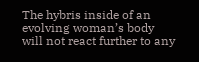The hybris inside of an evolving woman’s body will not react further to any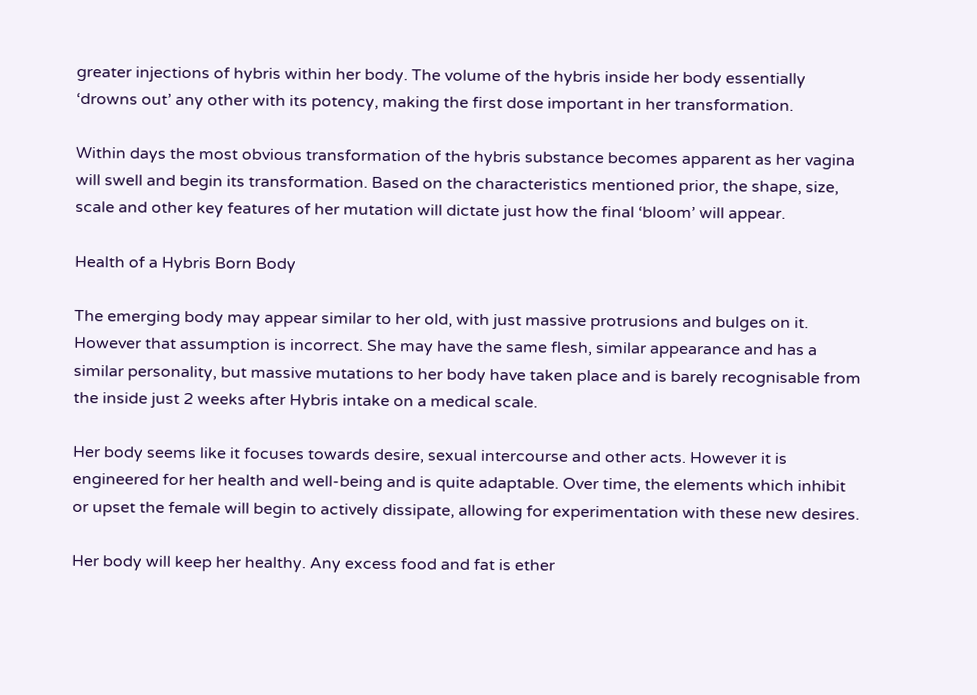greater injections of hybris within her body. The volume of the hybris inside her body essentially ‘drowns out’ any other with its potency, making the first dose important in her transformation.

Within days the most obvious transformation of the hybris substance becomes apparent as her vagina will swell and begin its transformation. Based on the characteristics mentioned prior, the shape, size, scale and other key features of her mutation will dictate just how the final ‘bloom’ will appear.

Health of a Hybris Born Body

The emerging body may appear similar to her old, with just massive protrusions and bulges on it. However that assumption is incorrect. She may have the same flesh, similar appearance and has a similar personality, but massive mutations to her body have taken place and is barely recognisable from the inside just 2 weeks after Hybris intake on a medical scale.

Her body seems like it focuses towards desire, sexual intercourse and other acts. However it is engineered for her health and well-being and is quite adaptable. Over time, the elements which inhibit or upset the female will begin to actively dissipate, allowing for experimentation with these new desires.

Her body will keep her healthy. Any excess food and fat is ether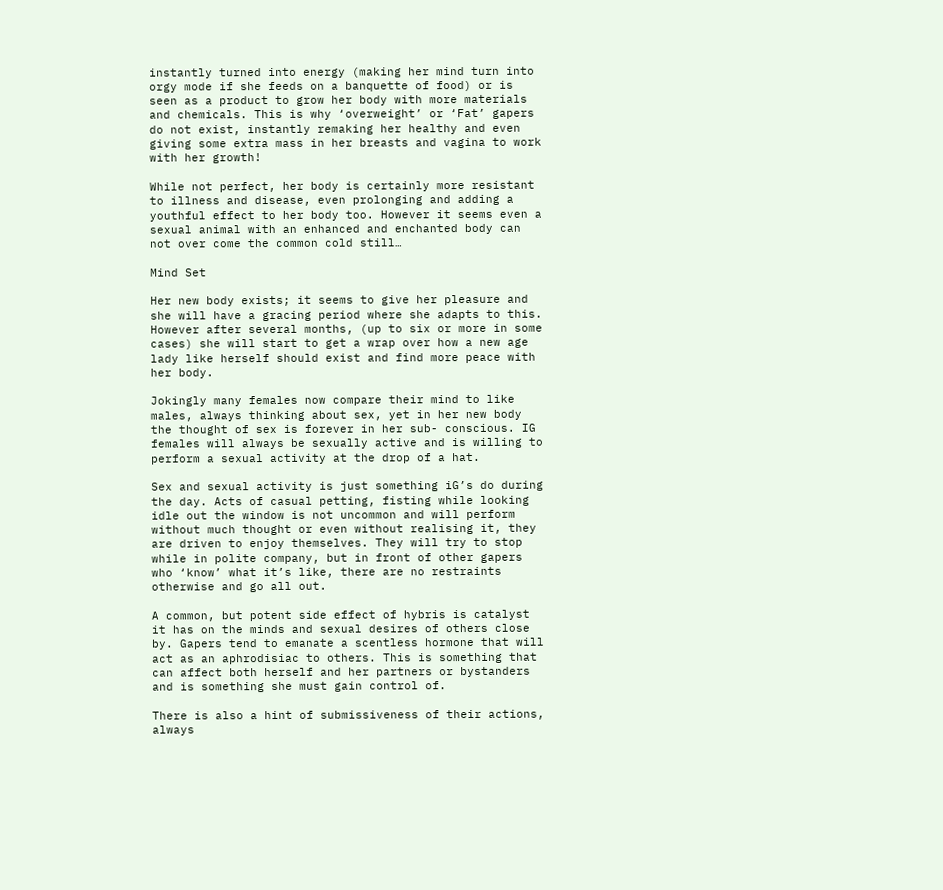instantly turned into energy (making her mind turn into orgy mode if she feeds on a banquette of food) or is seen as a product to grow her body with more materials and chemicals. This is why ‘overweight’ or ‘Fat’ gapers do not exist, instantly remaking her healthy and even giving some extra mass in her breasts and vagina to work with her growth!

While not perfect, her body is certainly more resistant to illness and disease, even prolonging and adding a youthful effect to her body too. However it seems even a sexual animal with an enhanced and enchanted body can not over come the common cold still…

Mind Set

Her new body exists; it seems to give her pleasure and she will have a gracing period where she adapts to this. However after several months, (up to six or more in some cases) she will start to get a wrap over how a new age lady like herself should exist and find more peace with her body.

Jokingly many females now compare their mind to like males, always thinking about sex, yet in her new body the thought of sex is forever in her sub- conscious. IG females will always be sexually active and is willing to perform a sexual activity at the drop of a hat.

Sex and sexual activity is just something iG’s do during the day. Acts of casual petting, fisting while looking idle out the window is not uncommon and will perform without much thought or even without realising it, they are driven to enjoy themselves. They will try to stop while in polite company, but in front of other gapers who ‘know’ what it’s like, there are no restraints otherwise and go all out.

A common, but potent side effect of hybris is catalyst it has on the minds and sexual desires of others close by. Gapers tend to emanate a scentless hormone that will act as an aphrodisiac to others. This is something that can affect both herself and her partners or bystanders and is something she must gain control of.

There is also a hint of submissiveness of their actions, always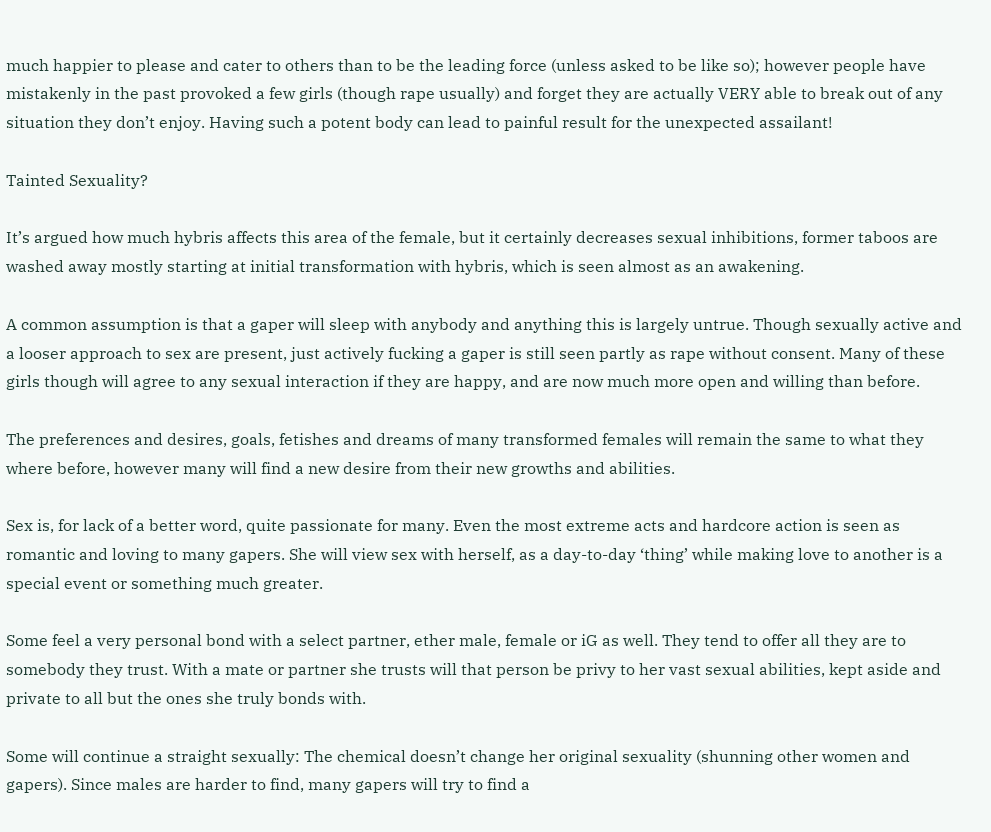much happier to please and cater to others than to be the leading force (unless asked to be like so); however people have mistakenly in the past provoked a few girls (though rape usually) and forget they are actually VERY able to break out of any situation they don’t enjoy. Having such a potent body can lead to painful result for the unexpected assailant!

Tainted Sexuality?

It’s argued how much hybris affects this area of the female, but it certainly decreases sexual inhibitions, former taboos are washed away mostly starting at initial transformation with hybris, which is seen almost as an awakening.

A common assumption is that a gaper will sleep with anybody and anything this is largely untrue. Though sexually active and a looser approach to sex are present, just actively fucking a gaper is still seen partly as rape without consent. Many of these girls though will agree to any sexual interaction if they are happy, and are now much more open and willing than before.

The preferences and desires, goals, fetishes and dreams of many transformed females will remain the same to what they where before, however many will find a new desire from their new growths and abilities.

Sex is, for lack of a better word, quite passionate for many. Even the most extreme acts and hardcore action is seen as romantic and loving to many gapers. She will view sex with herself, as a day-to-day ‘thing’ while making love to another is a special event or something much greater.

Some feel a very personal bond with a select partner, ether male, female or iG as well. They tend to offer all they are to somebody they trust. With a mate or partner she trusts will that person be privy to her vast sexual abilities, kept aside and private to all but the ones she truly bonds with.

Some will continue a straight sexually: The chemical doesn’t change her original sexuality (shunning other women and gapers). Since males are harder to find, many gapers will try to find a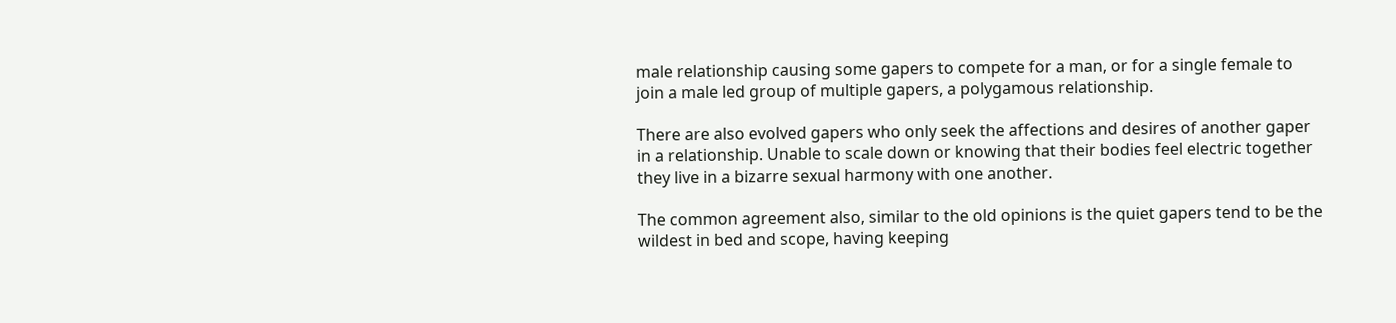male relationship causing some gapers to compete for a man, or for a single female to join a male led group of multiple gapers, a polygamous relationship.

There are also evolved gapers who only seek the affections and desires of another gaper in a relationship. Unable to scale down or knowing that their bodies feel electric together they live in a bizarre sexual harmony with one another.

The common agreement also, similar to the old opinions is the quiet gapers tend to be the wildest in bed and scope, having keeping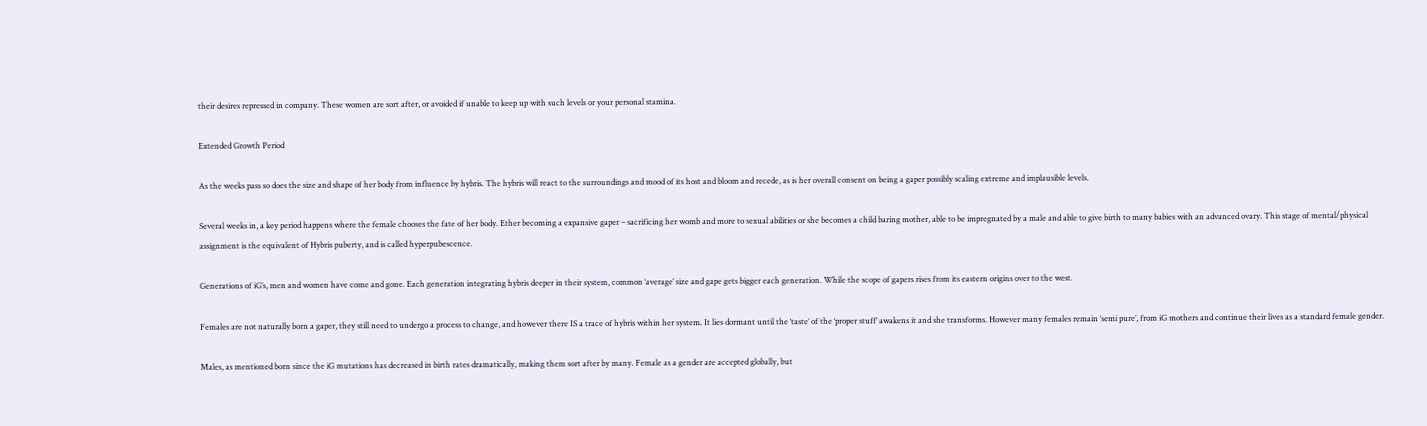their desires repressed in company. These women are sort after, or avoided if unable to keep up with such levels or your personal stamina.

Extended Growth Period

As the weeks pass so does the size and shape of her body from influence by hybris. The hybris will react to the surroundings and mood of its host and bloom and recede, as is her overall consent on being a gaper possibly scaling extreme and implausible levels.

Several weeks in, a key period happens where the female chooses the fate of her body. Ether becoming a expansive gaper – sacrificing her womb and more to sexual abilities or she becomes a child baring mother, able to be impregnated by a male and able to give birth to many babies with an advanced ovary. This stage of mental/physical assignment is the equivalent of Hybris puberty, and is called hyperpubescence.

Generations of iG’s, men and women have come and gone. Each generation integrating hybris deeper in their system, common ‘average’ size and gape gets bigger each generation. While the scope of gapers rises from its eastern origins over to the west.

Females are not naturally born a gaper, they still need to undergo a process to change, and however there IS a trace of hybris within her system. It lies dormant until the ‘taste’ of the ‘proper stuff’ awakens it and she transforms. However many females remain ‘semi pure’, from iG mothers and continue their lives as a standard female gender.

Males, as mentioned born since the iG mutations has decreased in birth rates dramatically, making them sort after by many. Female as a gender are accepted globally, but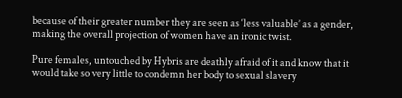because of their greater number they are seen as ‘less valuable’ as a gender, making the overall projection of women have an ironic twist.

Pure females, untouched by Hybris are deathly afraid of it and know that it would take so very little to condemn her body to sexual slavery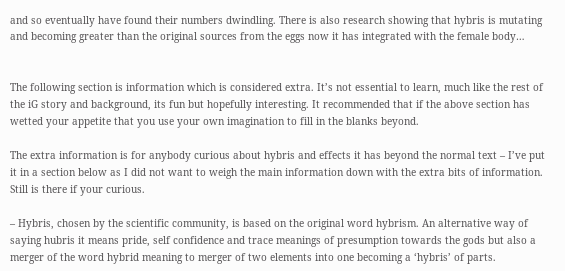and so eventually have found their numbers dwindling. There is also research showing that hybris is mutating and becoming greater than the original sources from the eggs now it has integrated with the female body…


The following section is information which is considered extra. It’s not essential to learn, much like the rest of the iG story and background, its fun but hopefully interesting. It recommended that if the above section has wetted your appetite that you use your own imagination to fill in the blanks beyond.

The extra information is for anybody curious about hybris and effects it has beyond the normal text – I’ve put it in a section below as I did not want to weigh the main information down with the extra bits of information. Still is there if your curious.

– Hybris, chosen by the scientific community, is based on the original word hybrism. An alternative way of saying hubris it means pride, self confidence and trace meanings of presumption towards the gods but also a merger of the word hybrid meaning to merger of two elements into one becoming a ‘hybris’ of parts.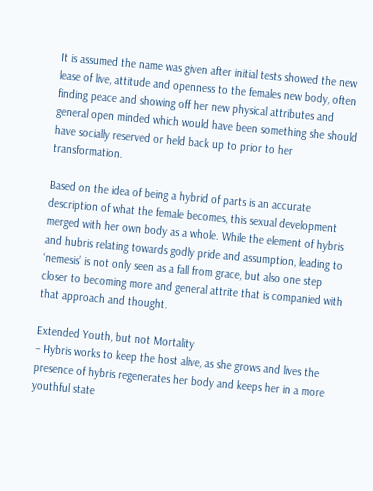It is assumed the name was given after initial tests showed the new lease of live, attitude and openness to the females new body, often finding peace and showing off her new physical attributes and general open minded which would have been something she should have socially reserved or held back up to prior to her transformation.

Based on the idea of being a hybrid of parts is an accurate description of what the female becomes, this sexual development merged with her own body as a whole. While the element of hybris and hubris relating towards godly pride and assumption, leading to ‘nemesis’ is not only seen as a fall from grace, but also one step closer to becoming more and general attrite that is companied with that approach and thought.

Extended Youth, but not Mortality
– Hybris works to keep the host alive, as she grows and lives the presence of hybris regenerates her body and keeps her in a more youthful state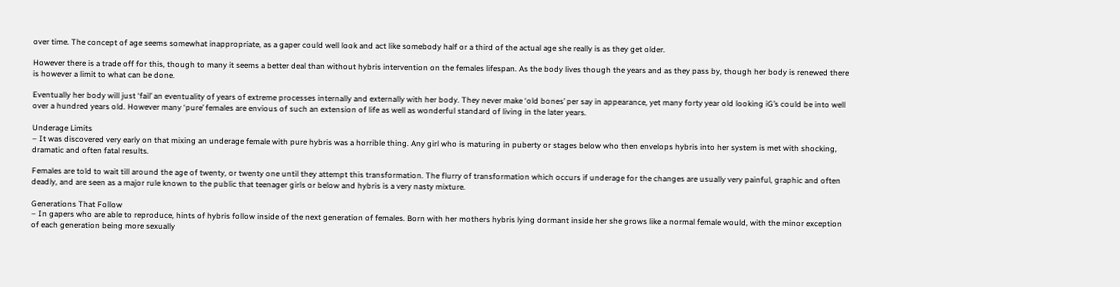over time. The concept of age seems somewhat inappropriate, as a gaper could well look and act like somebody half or a third of the actual age she really is as they get older.

However there is a trade off for this, though to many it seems a better deal than without hybris intervention on the females lifespan. As the body lives though the years and as they pass by, though her body is renewed there is however a limit to what can be done.

Eventually her body will just ‘fail’ an eventuality of years of extreme processes internally and externally with her body. They never make ‘old bones’ per say in appearance, yet many forty year old looking iG’s could be into well over a hundred years old. However many ‘pure’ females are envious of such an extension of life as well as wonderful standard of living in the later years.

Underage Limits
– It was discovered very early on that mixing an underage female with pure hybris was a horrible thing. Any girl who is maturing in puberty or stages below who then envelops hybris into her system is met with shocking, dramatic and often fatal results.

Females are told to wait till around the age of twenty, or twenty one until they attempt this transformation. The flurry of transformation which occurs if underage for the changes are usually very painful, graphic and often deadly, and are seen as a major rule known to the public that teenager girls or below and hybris is a very nasty mixture.

Generations That Follow
– In gapers who are able to reproduce, hints of hybris follow inside of the next generation of females. Born with her mothers hybris lying dormant inside her she grows like a normal female would, with the minor exception of each generation being more sexually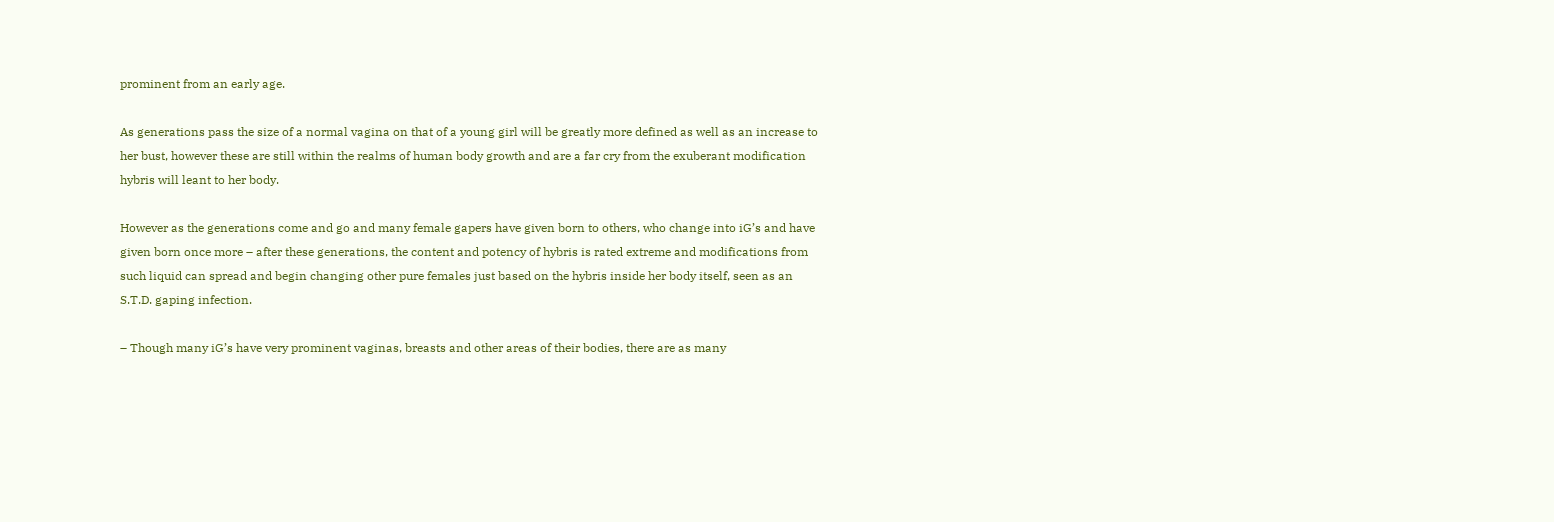prominent from an early age.

As generations pass the size of a normal vagina on that of a young girl will be greatly more defined as well as an increase to her bust, however these are still within the realms of human body growth and are a far cry from the exuberant modification hybris will leant to her body.

However as the generations come and go and many female gapers have given born to others, who change into iG’s and have given born once more – after these generations, the content and potency of hybris is rated extreme and modifications from such liquid can spread and begin changing other pure females just based on the hybris inside her body itself, seen as an S.T.D. gaping infection.

– Though many iG’s have very prominent vaginas, breasts and other areas of their bodies, there are as many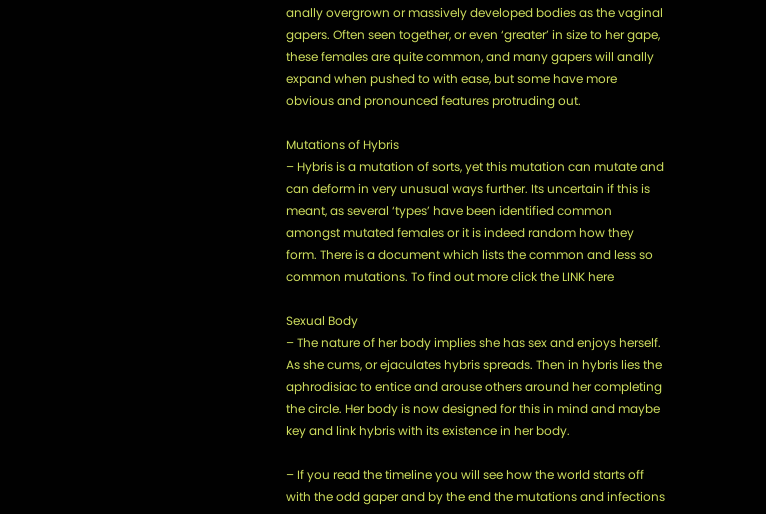anally overgrown or massively developed bodies as the vaginal gapers. Often seen together, or even ‘greater’ in size to her gape, these females are quite common, and many gapers will anally expand when pushed to with ease, but some have more obvious and pronounced features protruding out.

Mutations of Hybris
– Hybris is a mutation of sorts, yet this mutation can mutate and can deform in very unusual ways further. Its uncertain if this is meant, as several ‘types’ have been identified common amongst mutated females or it is indeed random how they form. There is a document which lists the common and less so common mutations. To find out more click the LINK here

Sexual Body
– The nature of her body implies she has sex and enjoys herself. As she cums, or ejaculates hybris spreads. Then in hybris lies the aphrodisiac to entice and arouse others around her completing the circle. Her body is now designed for this in mind and maybe key and link hybris with its existence in her body.

– If you read the timeline you will see how the world starts off with the odd gaper and by the end the mutations and infections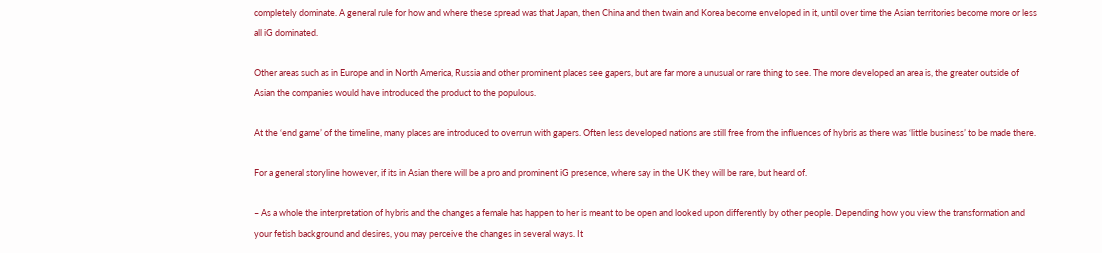completely dominate. A general rule for how and where these spread was that Japan, then China and then twain and Korea become enveloped in it, until over time the Asian territories become more or less all iG dominated.

Other areas such as in Europe and in North America, Russia and other prominent places see gapers, but are far more a unusual or rare thing to see. The more developed an area is, the greater outside of Asian the companies would have introduced the product to the populous.

At the ‘end game’ of the timeline, many places are introduced to overrun with gapers. Often less developed nations are still free from the influences of hybris as there was ‘little business’ to be made there.

For a general storyline however, if its in Asian there will be a pro and prominent iG presence, where say in the UK they will be rare, but heard of.

– As a whole the interpretation of hybris and the changes a female has happen to her is meant to be open and looked upon differently by other people. Depending how you view the transformation and your fetish background and desires, you may perceive the changes in several ways. It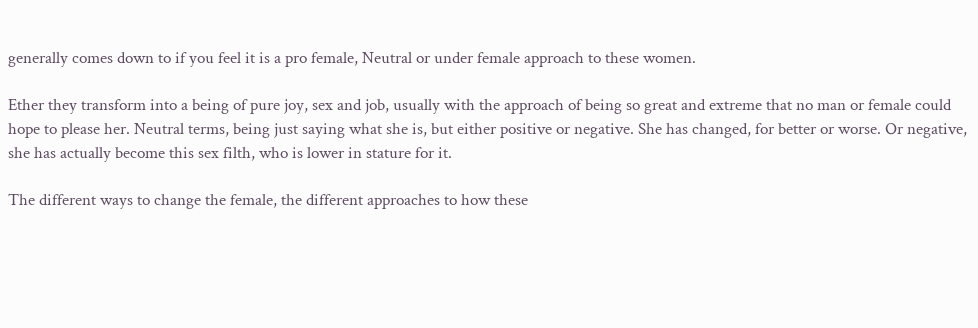generally comes down to if you feel it is a pro female, Neutral or under female approach to these women.

Ether they transform into a being of pure joy, sex and job, usually with the approach of being so great and extreme that no man or female could hope to please her. Neutral terms, being just saying what she is, but either positive or negative. She has changed, for better or worse. Or negative, she has actually become this sex filth, who is lower in stature for it.

The different ways to change the female, the different approaches to how these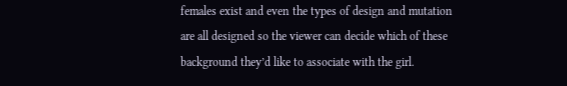females exist and even the types of design and mutation are all designed so the viewer can decide which of these background they’d like to associate with the girl.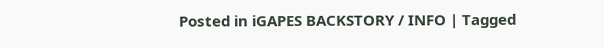Posted in iGAPES BACKSTORY / INFO | Tagged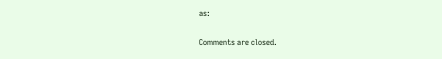as:

Comments are closed.